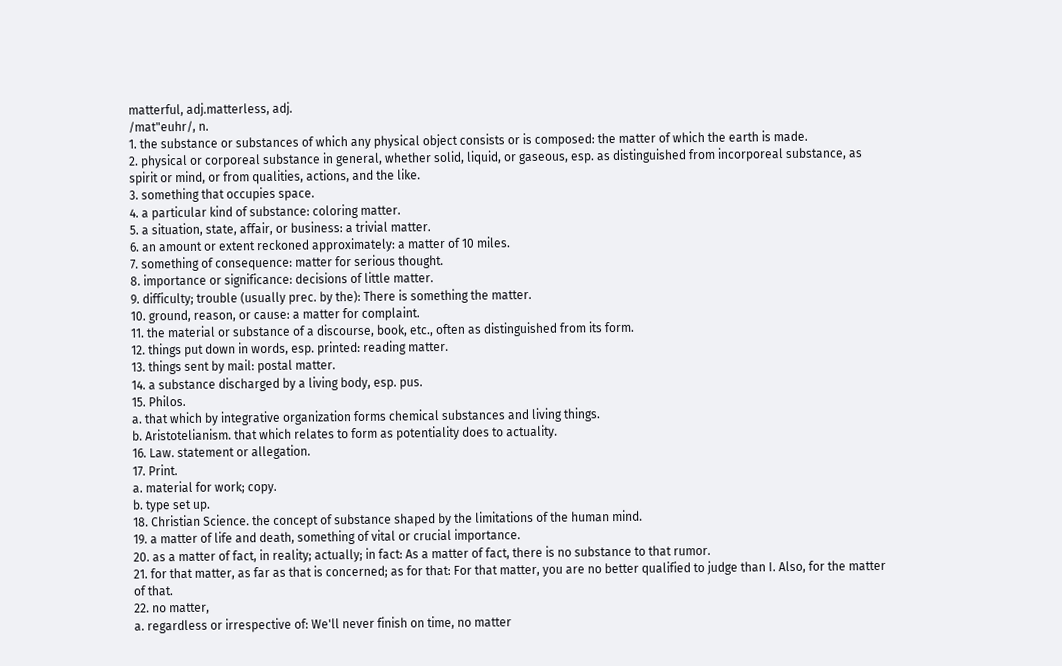matterful, adj.matterless, adj.
/mat"euhr/, n.
1. the substance or substances of which any physical object consists or is composed: the matter of which the earth is made.
2. physical or corporeal substance in general, whether solid, liquid, or gaseous, esp. as distinguished from incorporeal substance, as spirit or mind, or from qualities, actions, and the like.
3. something that occupies space.
4. a particular kind of substance: coloring matter.
5. a situation, state, affair, or business: a trivial matter.
6. an amount or extent reckoned approximately: a matter of 10 miles.
7. something of consequence: matter for serious thought.
8. importance or significance: decisions of little matter.
9. difficulty; trouble (usually prec. by the): There is something the matter.
10. ground, reason, or cause: a matter for complaint.
11. the material or substance of a discourse, book, etc., often as distinguished from its form.
12. things put down in words, esp. printed: reading matter.
13. things sent by mail: postal matter.
14. a substance discharged by a living body, esp. pus.
15. Philos.
a. that which by integrative organization forms chemical substances and living things.
b. Aristotelianism. that which relates to form as potentiality does to actuality.
16. Law. statement or allegation.
17. Print.
a. material for work; copy.
b. type set up.
18. Christian Science. the concept of substance shaped by the limitations of the human mind.
19. a matter of life and death, something of vital or crucial importance.
20. as a matter of fact, in reality; actually; in fact: As a matter of fact, there is no substance to that rumor.
21. for that matter, as far as that is concerned; as for that: For that matter, you are no better qualified to judge than I. Also, for the matter of that.
22. no matter,
a. regardless or irrespective of: We'll never finish on time, no matter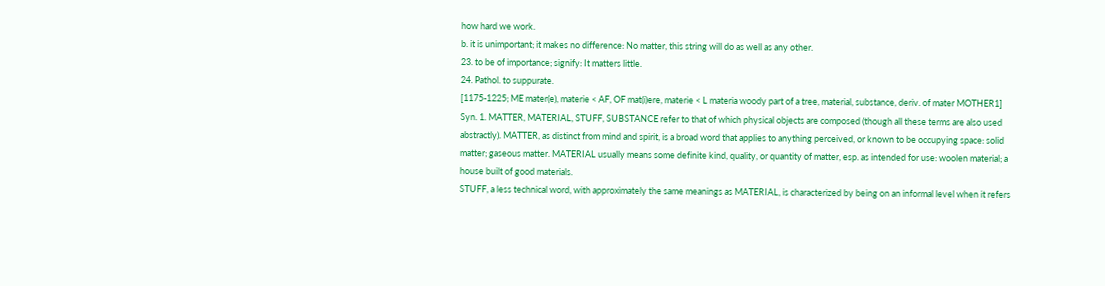how hard we work.
b. it is unimportant; it makes no difference: No matter, this string will do as well as any other.
23. to be of importance; signify: It matters little.
24. Pathol. to suppurate.
[1175-1225; ME mater(e), materie < AF, OF mat(i)ere, materie < L materia woody part of a tree, material, substance, deriv. of mater MOTHER1]
Syn. 1. MATTER, MATERIAL, STUFF, SUBSTANCE refer to that of which physical objects are composed (though all these terms are also used abstractly). MATTER, as distinct from mind and spirit, is a broad word that applies to anything perceived, or known to be occupying space: solid matter; gaseous matter. MATERIAL usually means some definite kind, quality, or quantity of matter, esp. as intended for use: woolen material; a house built of good materials.
STUFF, a less technical word, with approximately the same meanings as MATERIAL, is characterized by being on an informal level when it refers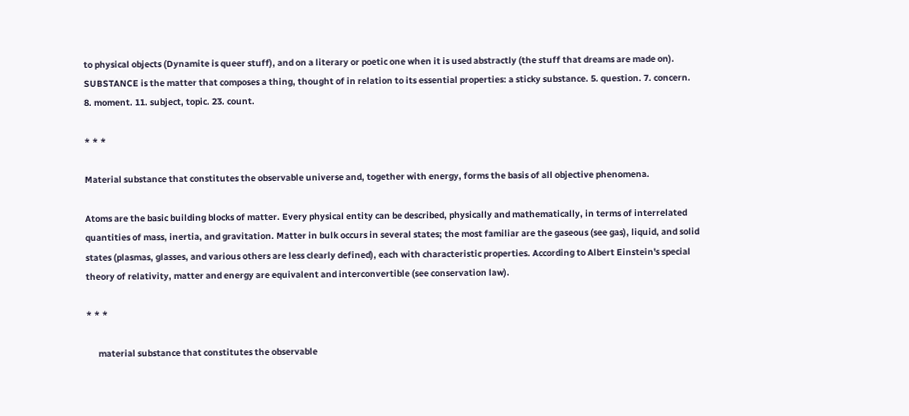to physical objects (Dynamite is queer stuff), and on a literary or poetic one when it is used abstractly (the stuff that dreams are made on). SUBSTANCE is the matter that composes a thing, thought of in relation to its essential properties: a sticky substance. 5. question. 7. concern. 8. moment. 11. subject, topic. 23. count.

* * *

Material substance that constitutes the observable universe and, together with energy, forms the basis of all objective phenomena.

Atoms are the basic building blocks of matter. Every physical entity can be described, physically and mathematically, in terms of interrelated quantities of mass, inertia, and gravitation. Matter in bulk occurs in several states; the most familiar are the gaseous (see gas), liquid, and solid states (plasmas, glasses, and various others are less clearly defined), each with characteristic properties. According to Albert Einstein's special theory of relativity, matter and energy are equivalent and interconvertible (see conservation law).

* * *

      material substance that constitutes the observable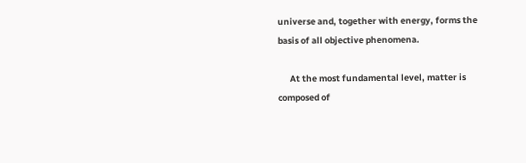universe and, together with energy, forms the basis of all objective phenomena.

      At the most fundamental level, matter is composed of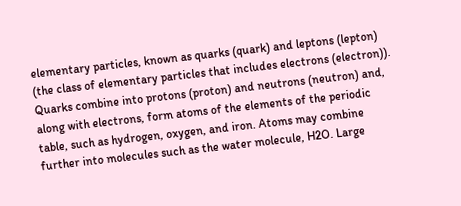elementary particles, known as quarks (quark) and leptons (lepton) (the class of elementary particles that includes electrons (electron)). Quarks combine into protons (proton) and neutrons (neutron) and, along with electrons, form atoms of the elements of the periodic table, such as hydrogen, oxygen, and iron. Atoms may combine further into molecules such as the water molecule, H2O. Large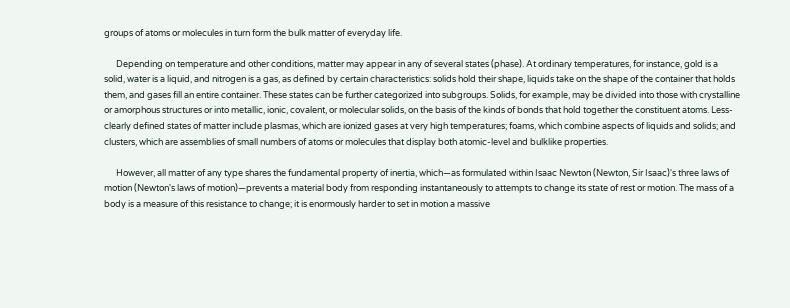groups of atoms or molecules in turn form the bulk matter of everyday life.

      Depending on temperature and other conditions, matter may appear in any of several states (phase). At ordinary temperatures, for instance, gold is a solid, water is a liquid, and nitrogen is a gas, as defined by certain characteristics: solids hold their shape, liquids take on the shape of the container that holds them, and gases fill an entire container. These states can be further categorized into subgroups. Solids, for example, may be divided into those with crystalline or amorphous structures or into metallic, ionic, covalent, or molecular solids, on the basis of the kinds of bonds that hold together the constituent atoms. Less-clearly defined states of matter include plasmas, which are ionized gases at very high temperatures; foams, which combine aspects of liquids and solids; and clusters, which are assemblies of small numbers of atoms or molecules that display both atomic-level and bulklike properties.

      However, all matter of any type shares the fundamental property of inertia, which—as formulated within Isaac Newton (Newton, Sir Isaac)'s three laws of motion (Newton's laws of motion)—prevents a material body from responding instantaneously to attempts to change its state of rest or motion. The mass of a body is a measure of this resistance to change; it is enormously harder to set in motion a massive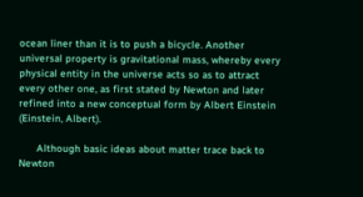ocean liner than it is to push a bicycle. Another universal property is gravitational mass, whereby every physical entity in the universe acts so as to attract every other one, as first stated by Newton and later refined into a new conceptual form by Albert Einstein (Einstein, Albert).

      Although basic ideas about matter trace back to Newton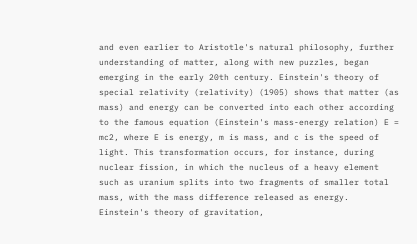and even earlier to Aristotle's natural philosophy, further understanding of matter, along with new puzzles, began emerging in the early 20th century. Einstein's theory of special relativity (relativity) (1905) shows that matter (as mass) and energy can be converted into each other according to the famous equation (Einstein's mass-energy relation) E = mc2, where E is energy, m is mass, and c is the speed of light. This transformation occurs, for instance, during nuclear fission, in which the nucleus of a heavy element such as uranium splits into two fragments of smaller total mass, with the mass difference released as energy. Einstein's theory of gravitation,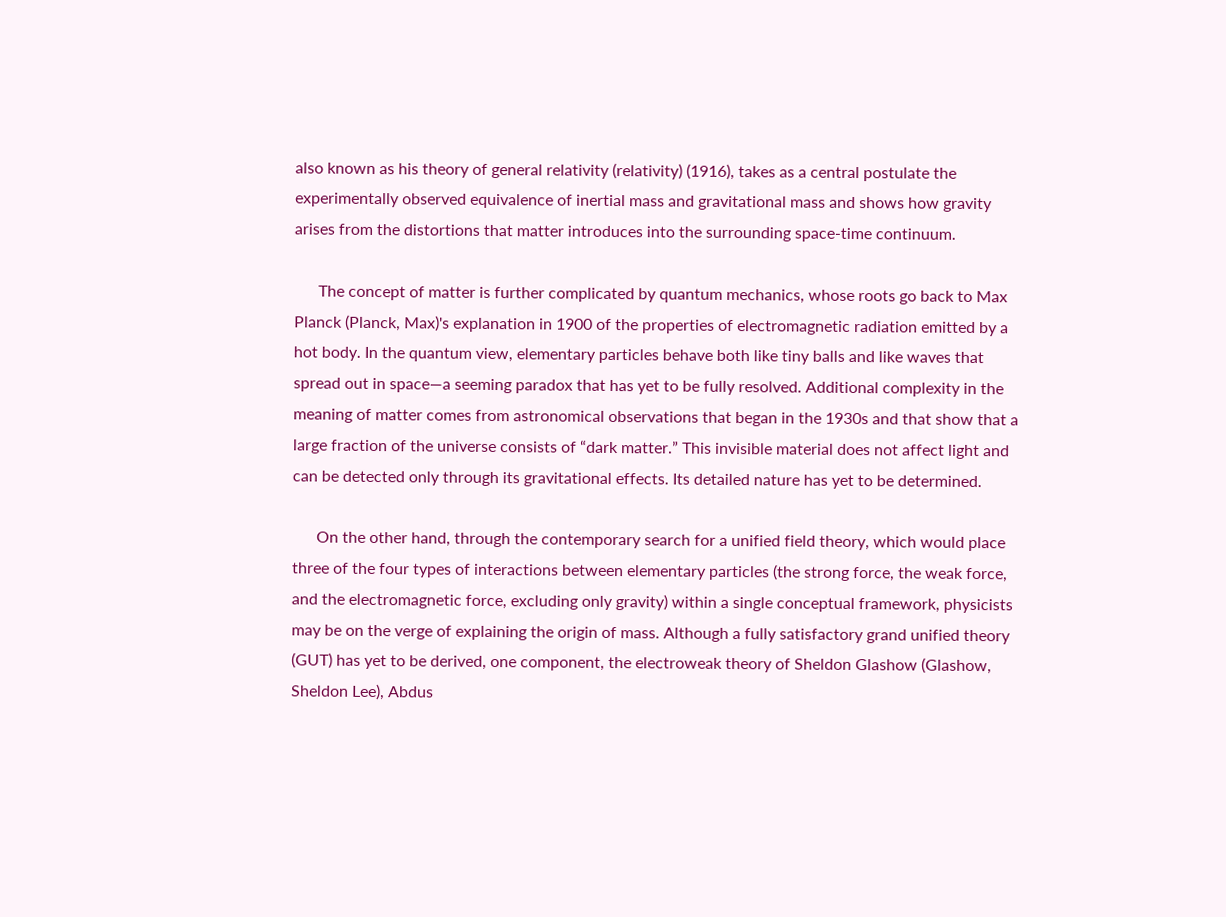also known as his theory of general relativity (relativity) (1916), takes as a central postulate the experimentally observed equivalence of inertial mass and gravitational mass and shows how gravity arises from the distortions that matter introduces into the surrounding space-time continuum.

      The concept of matter is further complicated by quantum mechanics, whose roots go back to Max Planck (Planck, Max)'s explanation in 1900 of the properties of electromagnetic radiation emitted by a hot body. In the quantum view, elementary particles behave both like tiny balls and like waves that spread out in space—a seeming paradox that has yet to be fully resolved. Additional complexity in the meaning of matter comes from astronomical observations that began in the 1930s and that show that a large fraction of the universe consists of “dark matter.” This invisible material does not affect light and can be detected only through its gravitational effects. Its detailed nature has yet to be determined.

      On the other hand, through the contemporary search for a unified field theory, which would place three of the four types of interactions between elementary particles (the strong force, the weak force, and the electromagnetic force, excluding only gravity) within a single conceptual framework, physicists may be on the verge of explaining the origin of mass. Although a fully satisfactory grand unified theory (GUT) has yet to be derived, one component, the electroweak theory of Sheldon Glashow (Glashow, Sheldon Lee), Abdus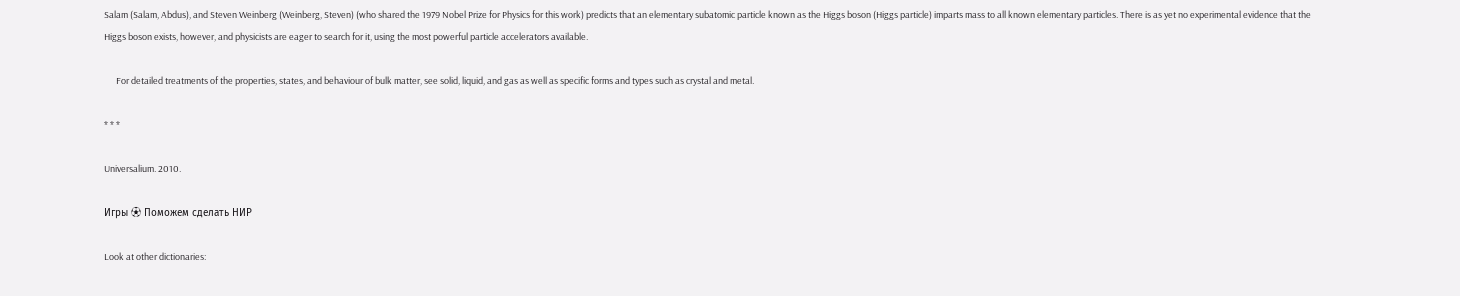Salam (Salam, Abdus), and Steven Weinberg (Weinberg, Steven) (who shared the 1979 Nobel Prize for Physics for this work) predicts that an elementary subatomic particle known as the Higgs boson (Higgs particle) imparts mass to all known elementary particles. There is as yet no experimental evidence that the Higgs boson exists, however, and physicists are eager to search for it, using the most powerful particle accelerators available.

      For detailed treatments of the properties, states, and behaviour of bulk matter, see solid, liquid, and gas as well as specific forms and types such as crystal and metal.

* * *

Universalium. 2010.

Игры ⚽ Поможем сделать НИР

Look at other dictionaries: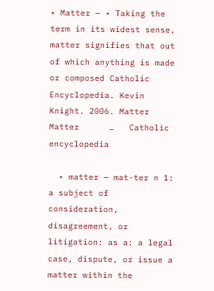• Matter — • Taking the term in its widest sense, matter signifies that out of which anything is made or composed Catholic Encyclopedia. Kevin Knight. 2006. Matter     Matter      …   Catholic encyclopedia

  • matter — mat·ter n 1: a subject of consideration, disagreement, or litigation: as a: a legal case, dispute, or issue a matter within the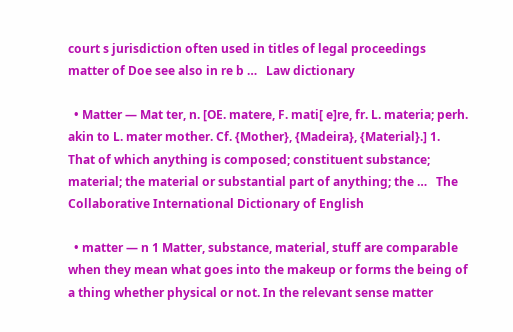court s jurisdiction often used in titles of legal proceedings matter of Doe see also in re b …   Law dictionary

  • Matter — Mat ter, n. [OE. matere, F. mati[ e]re, fr. L. materia; perh. akin to L. mater mother. Cf. {Mother}, {Madeira}, {Material}.] 1. That of which anything is composed; constituent substance; material; the material or substantial part of anything; the …   The Collaborative International Dictionary of English

  • matter — n 1 Matter, substance, material, stuff are comparable when they mean what goes into the makeup or forms the being of a thing whether physical or not. In the relevant sense matter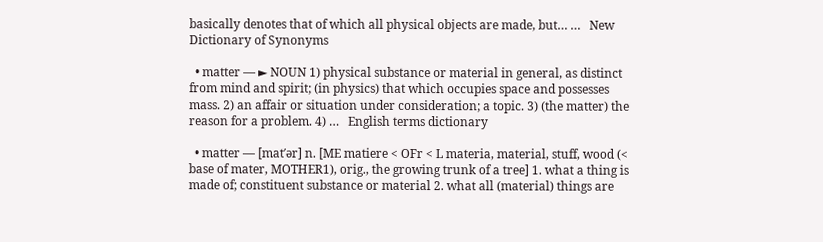basically denotes that of which all physical objects are made, but… …   New Dictionary of Synonyms

  • matter — ► NOUN 1) physical substance or material in general, as distinct from mind and spirit; (in physics) that which occupies space and possesses mass. 2) an affair or situation under consideration; a topic. 3) (the matter) the reason for a problem. 4) …   English terms dictionary

  • matter — [mat′ər] n. [ME matiere < OFr < L materia, material, stuff, wood (< base of mater, MOTHER1), orig., the growing trunk of a tree] 1. what a thing is made of; constituent substance or material 2. what all (material) things are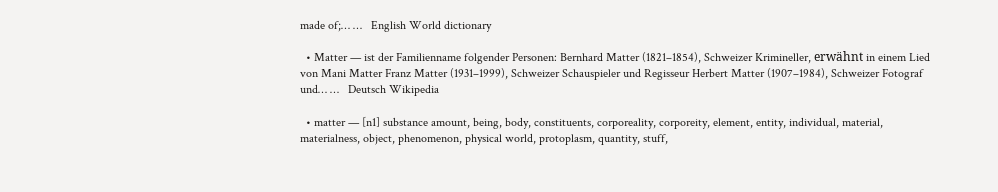made of;… …   English World dictionary

  • Matter — ist der Familienname folgender Personen: Bernhard Matter (1821–1854), Schweizer Krimineller, erwähnt in einem Lied von Mani Matter Franz Matter (1931–1999), Schweizer Schauspieler und Regisseur Herbert Matter (1907–1984), Schweizer Fotograf und… …   Deutsch Wikipedia

  • matter — [n1] substance amount, being, body, constituents, corporeality, corporeity, element, entity, individual, material, materialness, object, phenomenon, physical world, protoplasm, quantity, stuff,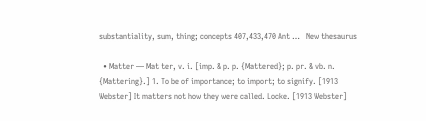substantiality, sum, thing; concepts 407,433,470 Ant …   New thesaurus

  • Matter — Mat ter, v. i. [imp. & p. p. {Mattered}; p. pr. & vb. n. {Mattering}.] 1. To be of importance; to import; to signify. [1913 Webster] It matters not how they were called. Locke. [1913 Webster]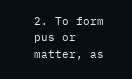2. To form pus or matter, as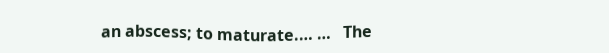an abscess; to maturate.… …   The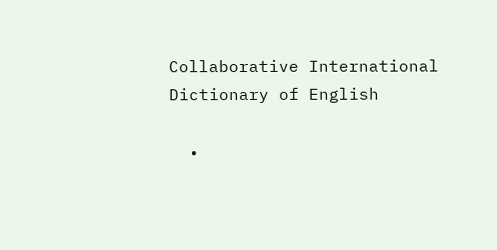Collaborative International Dictionary of English

  •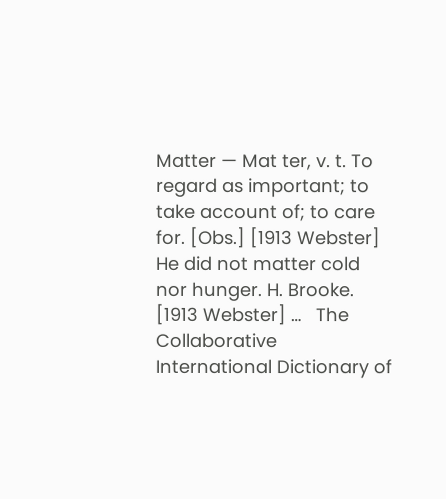Matter — Mat ter, v. t. To regard as important; to take account of; to care for. [Obs.] [1913 Webster] He did not matter cold nor hunger. H. Brooke. [1913 Webster] …   The Collaborative International Dictionary of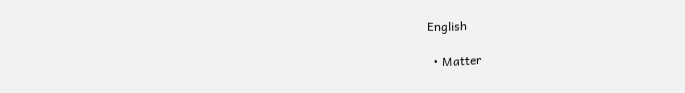English

  • Matter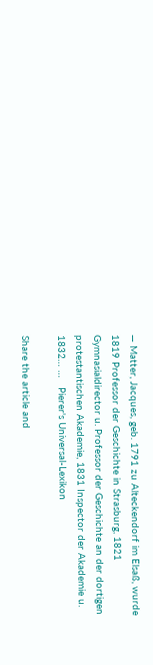— Matter, Jacques, geb. 1791 zu Alteckendorf im Elsaß, wurde 1819 Professor der Geschichte in Strasburg, 1821 Gymnasialdirector u. Professor der Geschichte an der dortigen protestantischen Akademie, 1831 Inspector der Akademie u. 1832… …   Pierer's Universal-Lexikon

Share the article and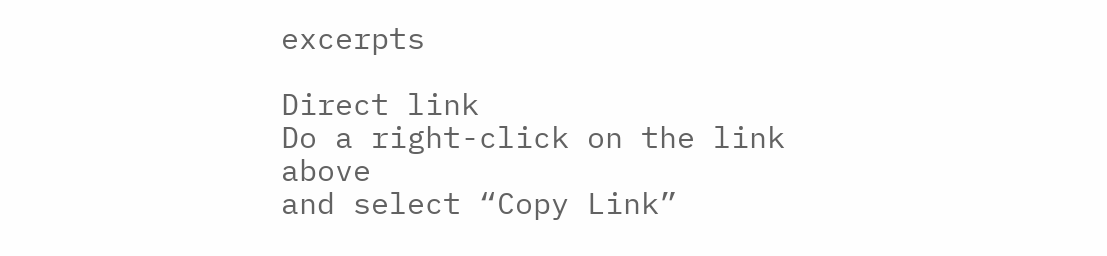excerpts

Direct link
Do a right-click on the link above
and select “Copy Link”